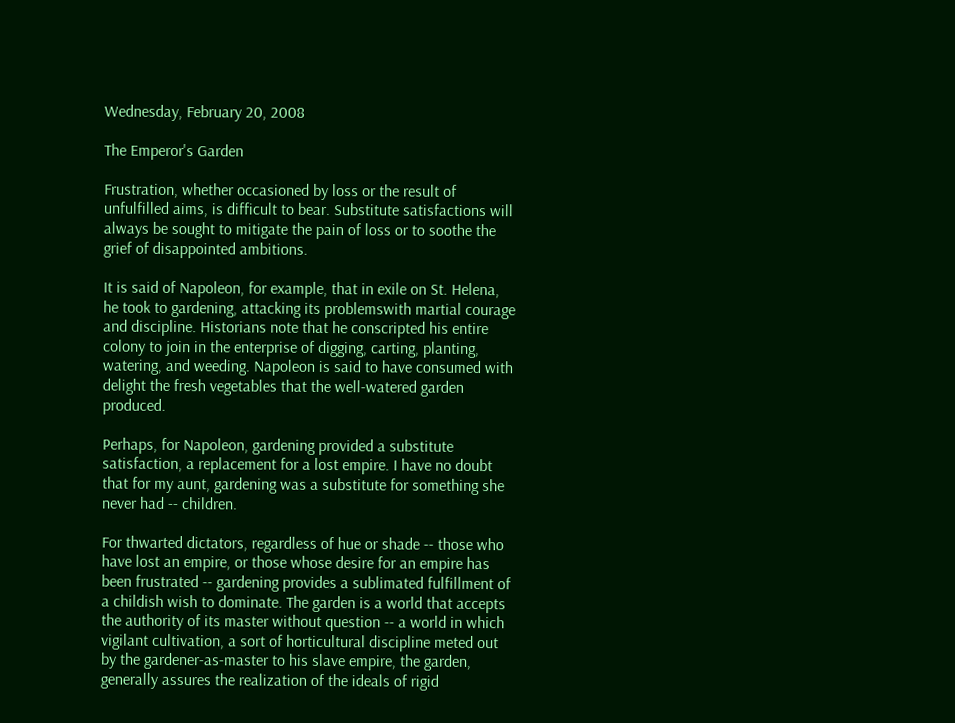Wednesday, February 20, 2008

The Emperor's Garden

Frustration, whether occasioned by loss or the result of unfulfilled aims, is difficult to bear. Substitute satisfactions will always be sought to mitigate the pain of loss or to soothe the grief of disappointed ambitions.

It is said of Napoleon, for example, that in exile on St. Helena, he took to gardening, attacking its problemswith martial courage and discipline. Historians note that he conscripted his entire colony to join in the enterprise of digging, carting, planting, watering, and weeding. Napoleon is said to have consumed with delight the fresh vegetables that the well-watered garden produced.

Perhaps, for Napoleon, gardening provided a substitute satisfaction, a replacement for a lost empire. I have no doubt that for my aunt, gardening was a substitute for something she never had -- children.

For thwarted dictators, regardless of hue or shade -- those who have lost an empire, or those whose desire for an empire has been frustrated -- gardening provides a sublimated fulfillment of a childish wish to dominate. The garden is a world that accepts the authority of its master without question -- a world in which vigilant cultivation, a sort of horticultural discipline meted out by the gardener-as-master to his slave empire, the garden, generally assures the realization of the ideals of rigid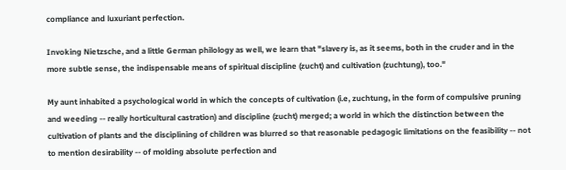compliance and luxuriant perfection.

Invoking Nietzsche, and a little German philology as well, we learn that "slavery is, as it seems, both in the cruder and in the more subtle sense, the indispensable means of spiritual discipline (zucht) and cultivation (zuchtung), too."

My aunt inhabited a psychological world in which the concepts of cultivation (i.e, zuchtung, in the form of compulsive pruning and weeding -- really horticultural castration) and discipline (zucht) merged; a world in which the distinction between the cultivation of plants and the disciplining of children was blurred so that reasonable pedagogic limitations on the feasibility -- not to mention desirability -- of molding absolute perfection and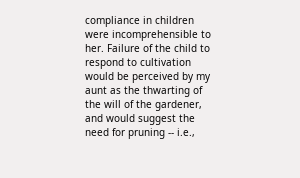compliance in children were incomprehensible to her. Failure of the child to respond to cultivation would be perceived by my aunt as the thwarting of the will of the gardener, and would suggest the need for pruning -- i.e.,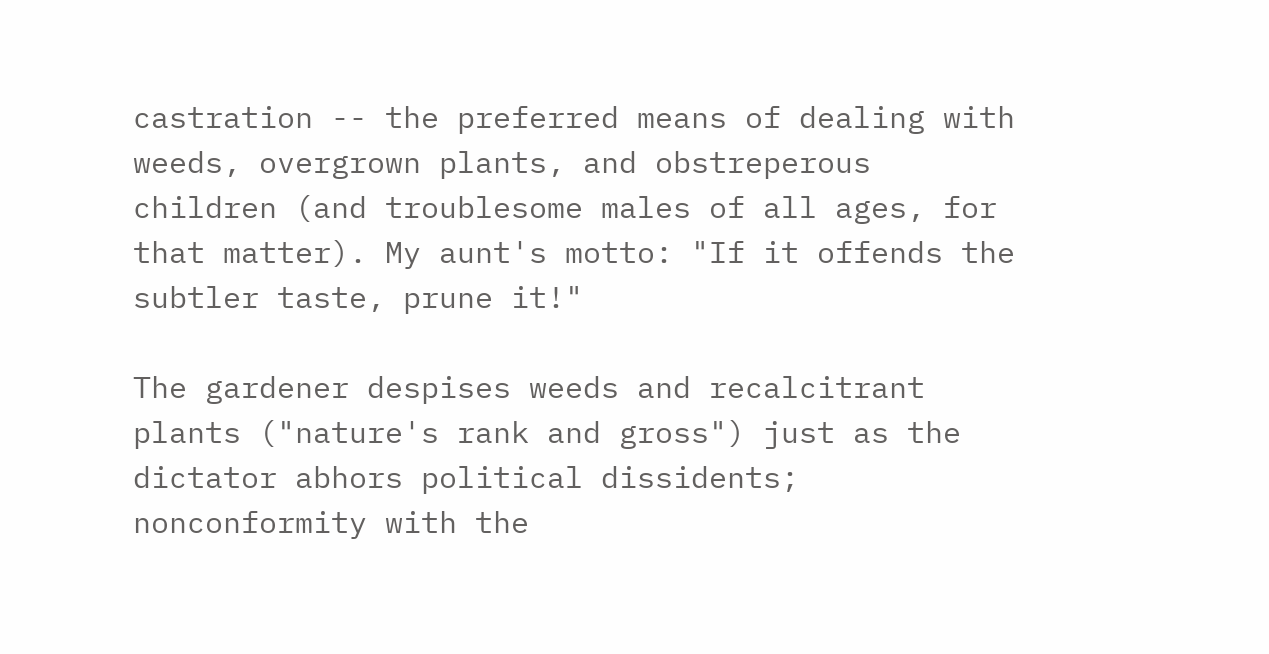castration -- the preferred means of dealing with weeds, overgrown plants, and obstreperous children (and troublesome males of all ages, for that matter). My aunt's motto: "If it offends the subtler taste, prune it!"

The gardener despises weeds and recalcitrant plants ("nature's rank and gross") just as the dictator abhors political dissidents; nonconformity with the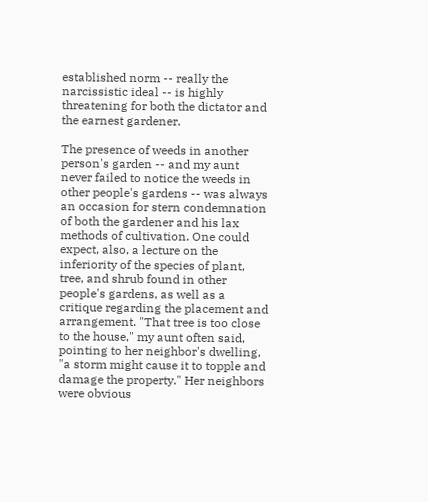established norm -- really the narcissistic ideal -- is highly threatening for both the dictator and the earnest gardener.

The presence of weeds in another person's garden -- and my aunt never failed to notice the weeds in other people's gardens -- was always an occasion for stern condemnation of both the gardener and his lax methods of cultivation. One could expect, also, a lecture on the inferiority of the species of plant, tree, and shrub found in other people's gardens, as well as a critique regarding the placement and arrangement. "That tree is too close to the house," my aunt often said, pointing to her neighbor's dwelling, "a storm might cause it to topple and damage the property." Her neighbors were obvious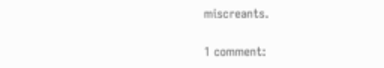miscreants.

1 comment: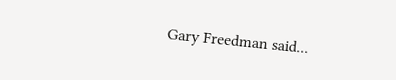Gary Freedman said...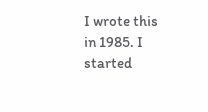I wrote this in 1985. I started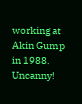working at Akin Gump in 1988. Uncanny!